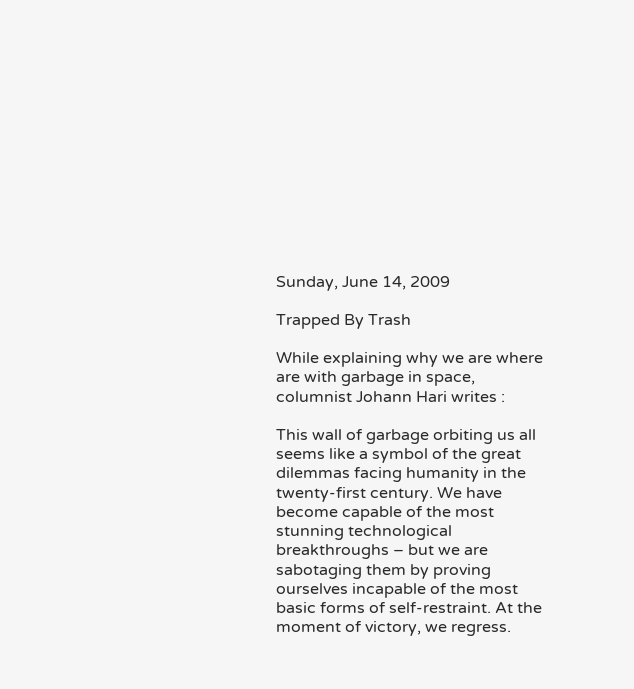Sunday, June 14, 2009

Trapped By Trash

While explaining why we are where are with garbage in space, columnist Johann Hari writes :

This wall of garbage orbiting us all seems like a symbol of the great dilemmas facing humanity in the twenty-first century. We have become capable of the most stunning technological breakthroughs – but we are sabotaging them by proving ourselves incapable of the most basic forms of self-restraint. At the moment of victory, we regress.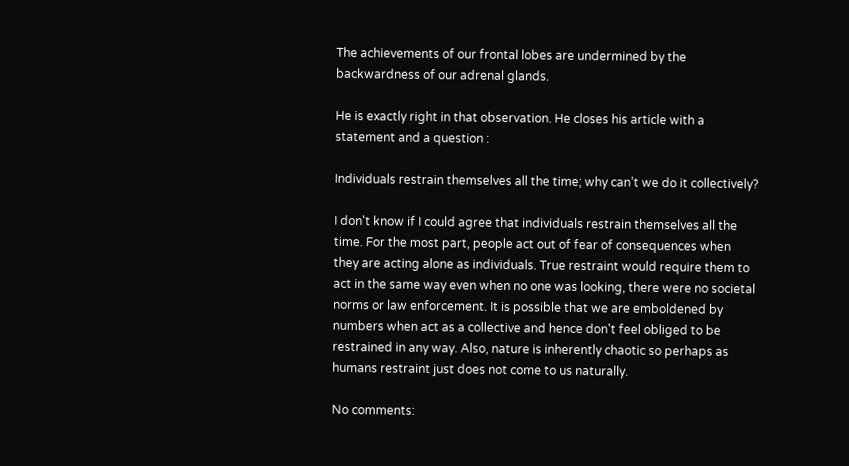The achievements of our frontal lobes are undermined by the backwardness of our adrenal glands.

He is exactly right in that observation. He closes his article with a statement and a question :

Individuals restrain themselves all the time; why can’t we do it collectively?

I don't know if I could agree that individuals restrain themselves all the time. For the most part, people act out of fear of consequences when they are acting alone as individuals. True restraint would require them to act in the same way even when no one was looking, there were no societal norms or law enforcement. It is possible that we are emboldened by numbers when act as a collective and hence don't feel obliged to be restrained in any way. Also, nature is inherently chaotic so perhaps as humans restraint just does not come to us naturally.

No comments: